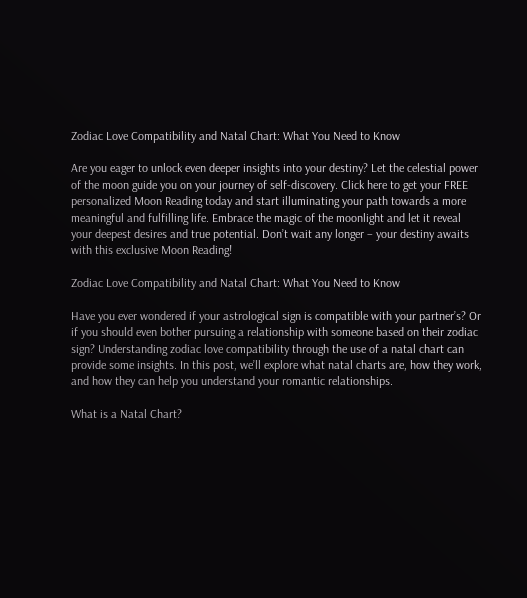Zodiac Love Compatibility and Natal Chart: What You Need to Know

Are you eager to unlock even deeper insights into your destiny? Let the celestial power of the moon guide you on your journey of self-discovery. Click here to get your FREE personalized Moon Reading today and start illuminating your path towards a more meaningful and fulfilling life. Embrace the magic of the moonlight and let it reveal your deepest desires and true potential. Don’t wait any longer – your destiny awaits with this exclusive Moon Reading!

Zodiac Love Compatibility and Natal Chart: What You Need to Know

Have you ever wondered if your astrological sign is compatible with your partner’s? Or if you should even bother pursuing a relationship with someone based on their zodiac sign? Understanding zodiac love compatibility through the use of a natal chart can provide some insights. In this post, we’ll explore what natal charts are, how they work, and how they can help you understand your romantic relationships.

What is a Natal Chart?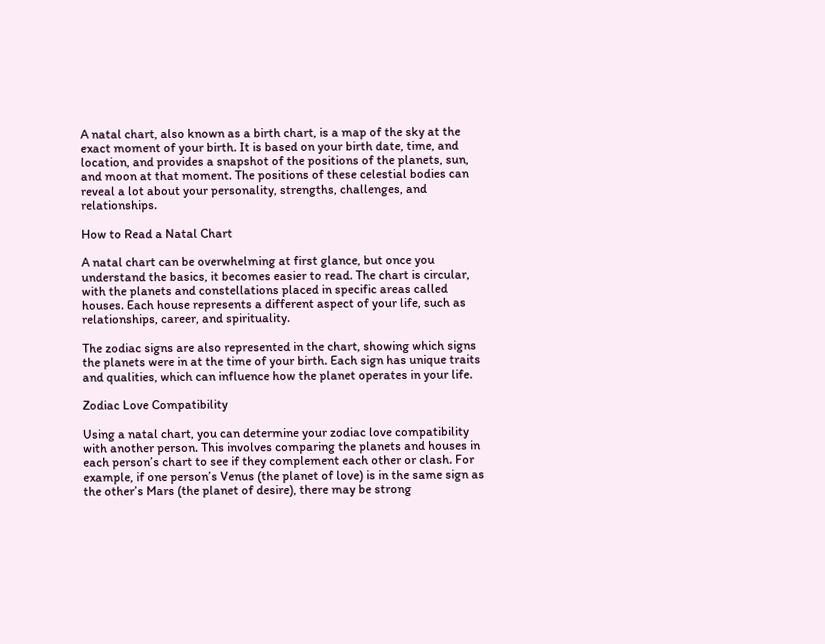A natal chart, also known as a birth chart, is a map of the sky at the exact moment of your birth. It is based on your birth date, time, and location, and provides a snapshot of the positions of the planets, sun, and moon at that moment. The positions of these celestial bodies can reveal a lot about your personality, strengths, challenges, and relationships.

How to Read a Natal Chart

A natal chart can be overwhelming at first glance, but once you understand the basics, it becomes easier to read. The chart is circular, with the planets and constellations placed in specific areas called houses. Each house represents a different aspect of your life, such as relationships, career, and spirituality.

The zodiac signs are also represented in the chart, showing which signs the planets were in at the time of your birth. Each sign has unique traits and qualities, which can influence how the planet operates in your life.

Zodiac Love Compatibility

Using a natal chart, you can determine your zodiac love compatibility with another person. This involves comparing the planets and houses in each person’s chart to see if they complement each other or clash. For example, if one person’s Venus (the planet of love) is in the same sign as the other’s Mars (the planet of desire), there may be strong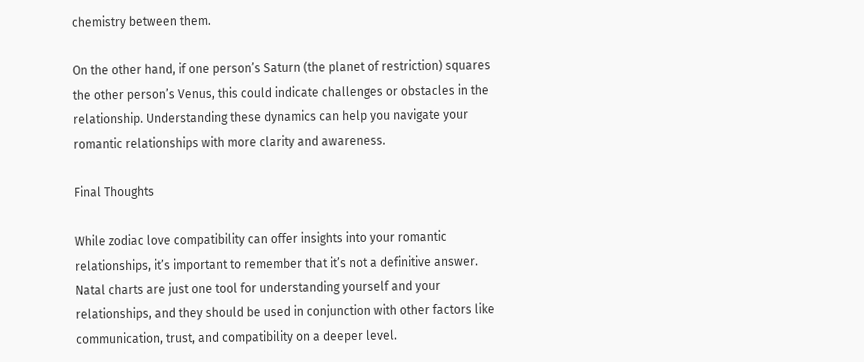chemistry between them.

On the other hand, if one person’s Saturn (the planet of restriction) squares the other person’s Venus, this could indicate challenges or obstacles in the relationship. Understanding these dynamics can help you navigate your romantic relationships with more clarity and awareness.

Final Thoughts

While zodiac love compatibility can offer insights into your romantic relationships, it’s important to remember that it’s not a definitive answer. Natal charts are just one tool for understanding yourself and your relationships, and they should be used in conjunction with other factors like communication, trust, and compatibility on a deeper level.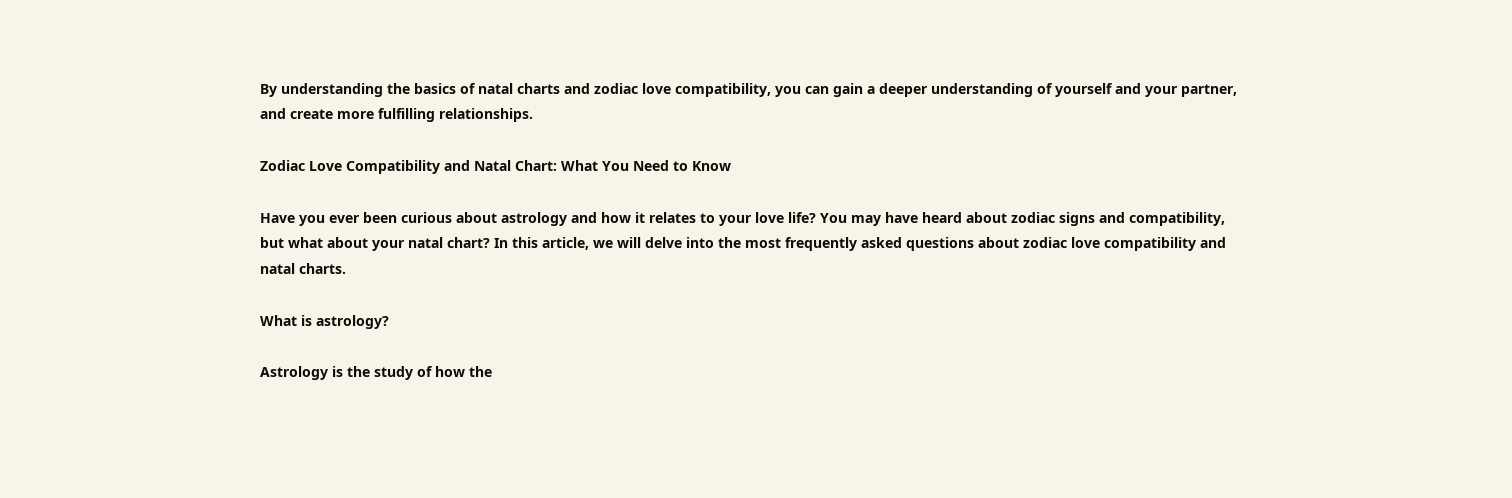By understanding the basics of natal charts and zodiac love compatibility, you can gain a deeper understanding of yourself and your partner, and create more fulfilling relationships.

Zodiac Love Compatibility and Natal Chart: What You Need to Know

Have you ever been curious about astrology and how it relates to your love life? You may have heard about zodiac signs and compatibility, but what about your natal chart? In this article, we will delve into the most frequently asked questions about zodiac love compatibility and natal charts.

What is astrology?

Astrology is the study of how the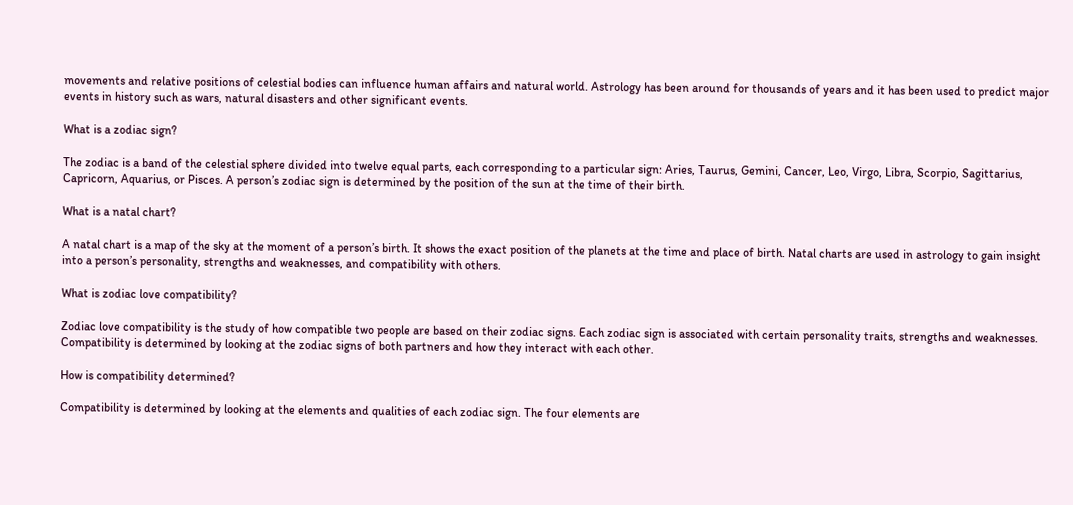movements and relative positions of celestial bodies can influence human affairs and natural world. Astrology has been around for thousands of years and it has been used to predict major events in history such as wars, natural disasters and other significant events.

What is a zodiac sign?

The zodiac is a band of the celestial sphere divided into twelve equal parts, each corresponding to a particular sign: Aries, Taurus, Gemini, Cancer, Leo, Virgo, Libra, Scorpio, Sagittarius, Capricorn, Aquarius, or Pisces. A person’s zodiac sign is determined by the position of the sun at the time of their birth.

What is a natal chart?

A natal chart is a map of the sky at the moment of a person’s birth. It shows the exact position of the planets at the time and place of birth. Natal charts are used in astrology to gain insight into a person’s personality, strengths and weaknesses, and compatibility with others.

What is zodiac love compatibility?

Zodiac love compatibility is the study of how compatible two people are based on their zodiac signs. Each zodiac sign is associated with certain personality traits, strengths and weaknesses. Compatibility is determined by looking at the zodiac signs of both partners and how they interact with each other.

How is compatibility determined?

Compatibility is determined by looking at the elements and qualities of each zodiac sign. The four elements are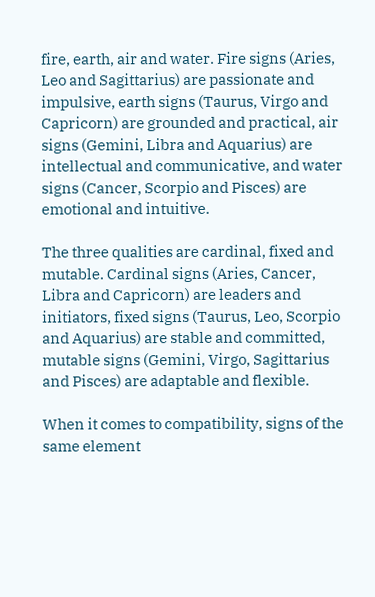fire, earth, air and water. Fire signs (Aries, Leo and Sagittarius) are passionate and impulsive, earth signs (Taurus, Virgo and Capricorn) are grounded and practical, air signs (Gemini, Libra and Aquarius) are intellectual and communicative, and water signs (Cancer, Scorpio and Pisces) are emotional and intuitive.

The three qualities are cardinal, fixed and mutable. Cardinal signs (Aries, Cancer, Libra and Capricorn) are leaders and initiators, fixed signs (Taurus, Leo, Scorpio and Aquarius) are stable and committed, mutable signs (Gemini, Virgo, Sagittarius and Pisces) are adaptable and flexible.

When it comes to compatibility, signs of the same element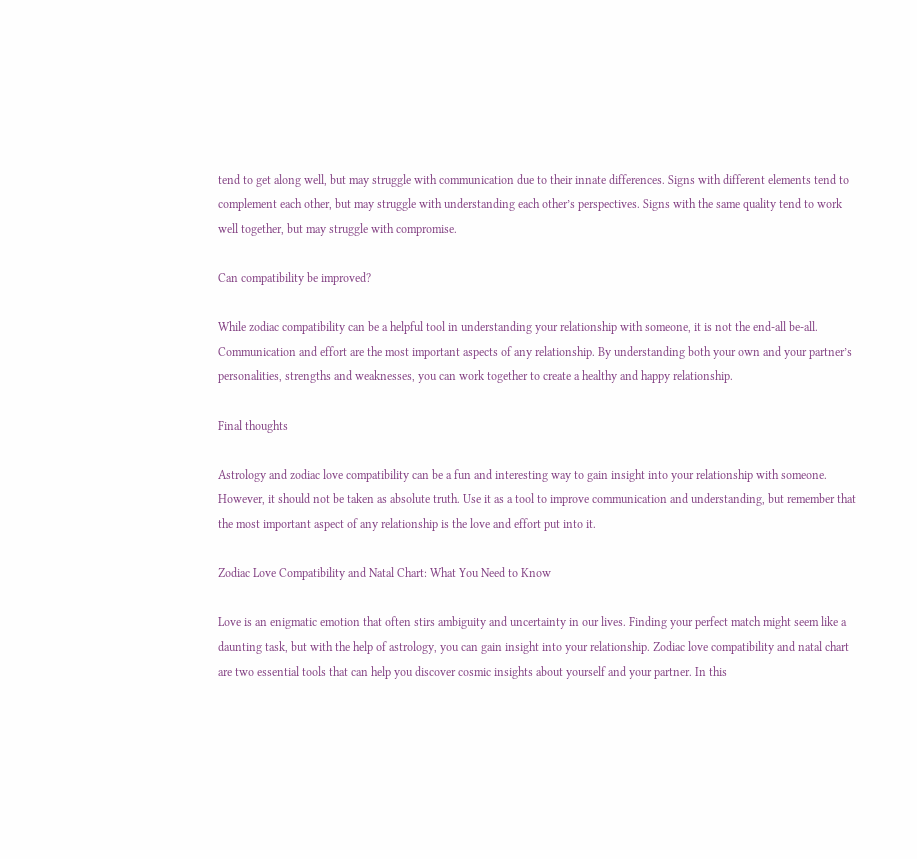tend to get along well, but may struggle with communication due to their innate differences. Signs with different elements tend to complement each other, but may struggle with understanding each other’s perspectives. Signs with the same quality tend to work well together, but may struggle with compromise.

Can compatibility be improved?

While zodiac compatibility can be a helpful tool in understanding your relationship with someone, it is not the end-all be-all. Communication and effort are the most important aspects of any relationship. By understanding both your own and your partner’s personalities, strengths and weaknesses, you can work together to create a healthy and happy relationship.

Final thoughts

Astrology and zodiac love compatibility can be a fun and interesting way to gain insight into your relationship with someone. However, it should not be taken as absolute truth. Use it as a tool to improve communication and understanding, but remember that the most important aspect of any relationship is the love and effort put into it.

Zodiac Love Compatibility and Natal Chart: What You Need to Know

Love is an enigmatic emotion that often stirs ambiguity and uncertainty in our lives. Finding your perfect match might seem like a daunting task, but with the help of astrology, you can gain insight into your relationship. Zodiac love compatibility and natal chart are two essential tools that can help you discover cosmic insights about yourself and your partner. In this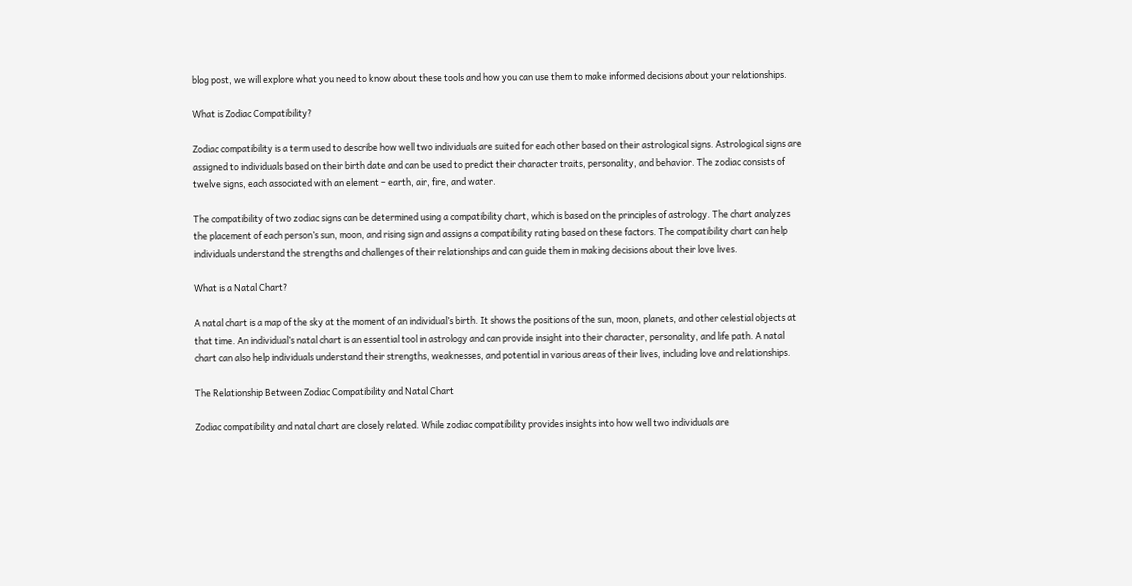blog post, we will explore what you need to know about these tools and how you can use them to make informed decisions about your relationships.

What is Zodiac Compatibility?

Zodiac compatibility is a term used to describe how well two individuals are suited for each other based on their astrological signs. Astrological signs are assigned to individuals based on their birth date and can be used to predict their character traits, personality, and behavior. The zodiac consists of twelve signs, each associated with an element – earth, air, fire, and water.

The compatibility of two zodiac signs can be determined using a compatibility chart, which is based on the principles of astrology. The chart analyzes the placement of each person’s sun, moon, and rising sign and assigns a compatibility rating based on these factors. The compatibility chart can help individuals understand the strengths and challenges of their relationships and can guide them in making decisions about their love lives.

What is a Natal Chart?

A natal chart is a map of the sky at the moment of an individual’s birth. It shows the positions of the sun, moon, planets, and other celestial objects at that time. An individual’s natal chart is an essential tool in astrology and can provide insight into their character, personality, and life path. A natal chart can also help individuals understand their strengths, weaknesses, and potential in various areas of their lives, including love and relationships.

The Relationship Between Zodiac Compatibility and Natal Chart

Zodiac compatibility and natal chart are closely related. While zodiac compatibility provides insights into how well two individuals are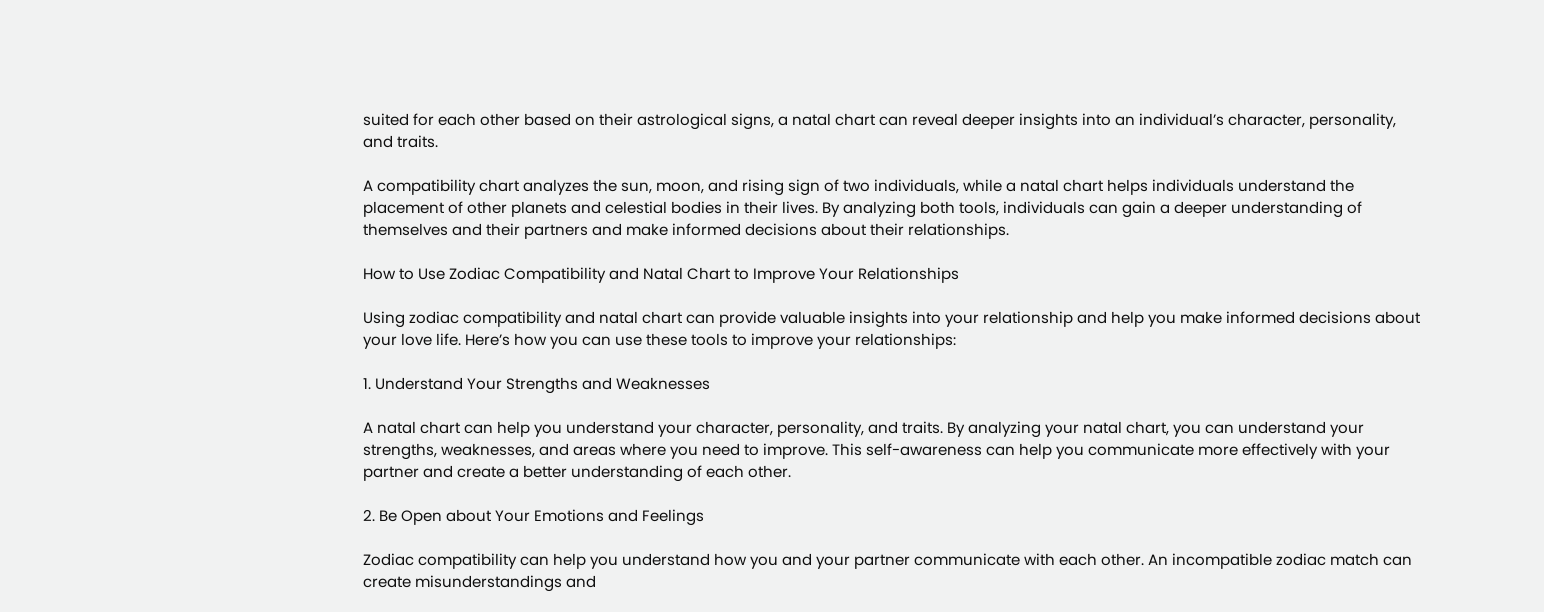suited for each other based on their astrological signs, a natal chart can reveal deeper insights into an individual’s character, personality, and traits.

A compatibility chart analyzes the sun, moon, and rising sign of two individuals, while a natal chart helps individuals understand the placement of other planets and celestial bodies in their lives. By analyzing both tools, individuals can gain a deeper understanding of themselves and their partners and make informed decisions about their relationships.

How to Use Zodiac Compatibility and Natal Chart to Improve Your Relationships

Using zodiac compatibility and natal chart can provide valuable insights into your relationship and help you make informed decisions about your love life. Here’s how you can use these tools to improve your relationships:

1. Understand Your Strengths and Weaknesses

A natal chart can help you understand your character, personality, and traits. By analyzing your natal chart, you can understand your strengths, weaknesses, and areas where you need to improve. This self-awareness can help you communicate more effectively with your partner and create a better understanding of each other.

2. Be Open about Your Emotions and Feelings

Zodiac compatibility can help you understand how you and your partner communicate with each other. An incompatible zodiac match can create misunderstandings and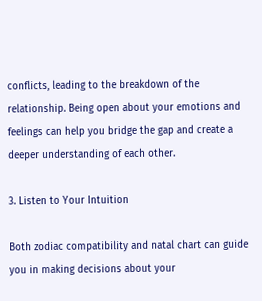conflicts, leading to the breakdown of the relationship. Being open about your emotions and feelings can help you bridge the gap and create a deeper understanding of each other.

3. Listen to Your Intuition

Both zodiac compatibility and natal chart can guide you in making decisions about your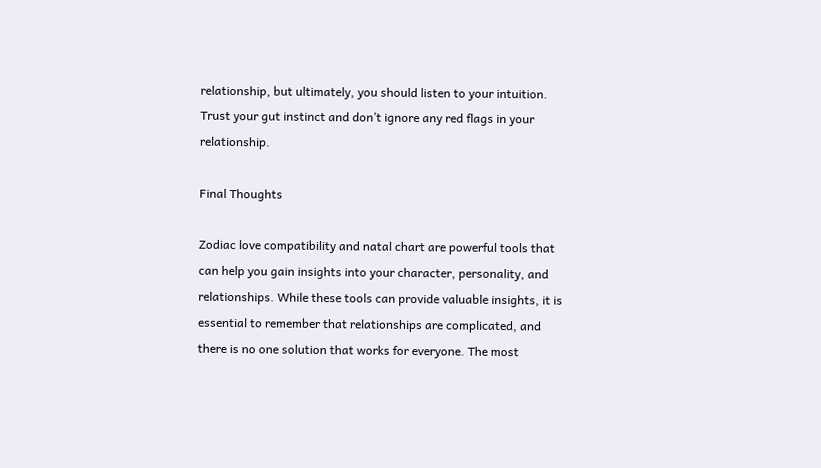relationship, but ultimately, you should listen to your intuition. Trust your gut instinct and don’t ignore any red flags in your relationship.

Final Thoughts

Zodiac love compatibility and natal chart are powerful tools that can help you gain insights into your character, personality, and relationships. While these tools can provide valuable insights, it is essential to remember that relationships are complicated, and there is no one solution that works for everyone. The most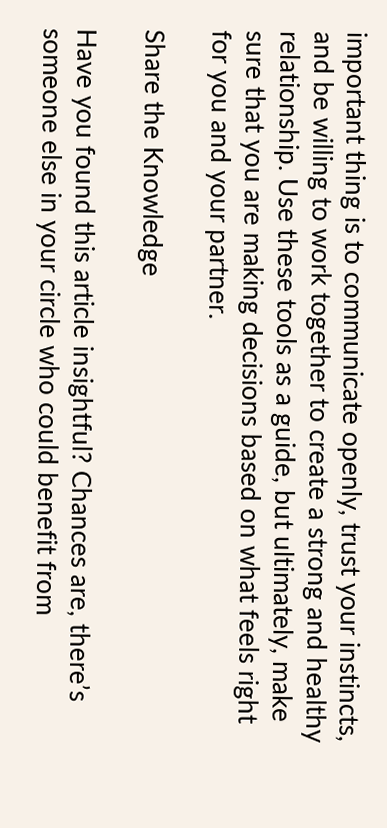important thing is to communicate openly, trust your instincts, and be willing to work together to create a strong and healthy relationship. Use these tools as a guide, but ultimately, make sure that you are making decisions based on what feels right for you and your partner.

Share the Knowledge

Have you found this article insightful? Chances are, there’s someone else in your circle who could benefit from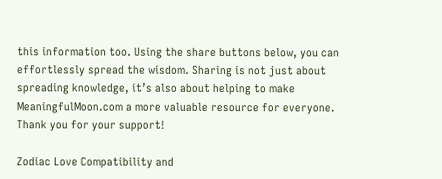this information too. Using the share buttons below, you can effortlessly spread the wisdom. Sharing is not just about spreading knowledge, it’s also about helping to make MeaningfulMoon.com a more valuable resource for everyone. Thank you for your support!

Zodiac Love Compatibility and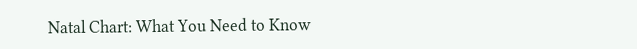Natal Chart: What You Need to Know